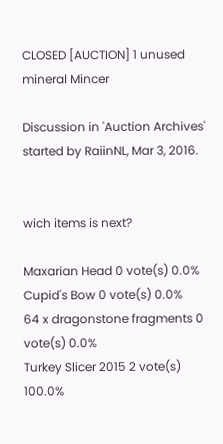CLOSED [AUCTION] 1 unused mineral Mincer

Discussion in 'Auction Archives' started by RaiinNL, Mar 3, 2016.


wich items is next?

Maxarian Head 0 vote(s) 0.0%
Cupid's Bow 0 vote(s) 0.0%
64 x dragonstone fragments 0 vote(s) 0.0%
Turkey Slicer 2015 2 vote(s) 100.0%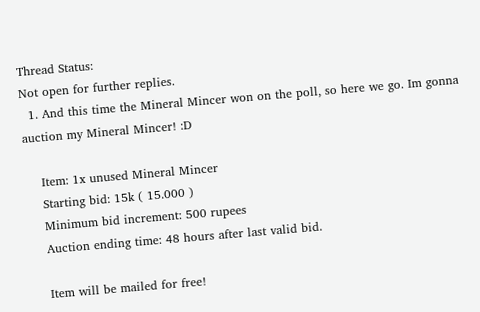Thread Status:
Not open for further replies.
  1. And this time the Mineral Mincer won on the poll, so here we go. Im gonna auction my Mineral Mincer! :D

    Item: 1x unused Mineral Mincer
    Starting bid: 15k ( 15.000 )
    Minimum bid increment: 500 rupees
    Auction ending time: 48 hours after last valid bid.

    Item will be mailed for free!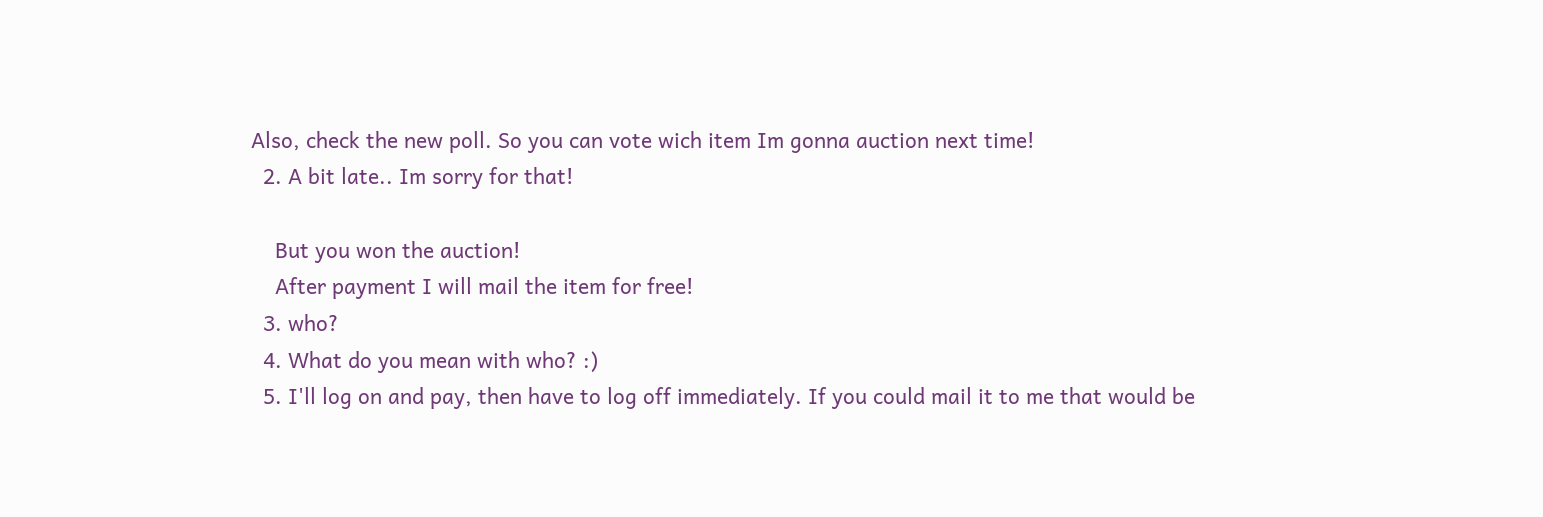Also, check the new poll. So you can vote wich item Im gonna auction next time!
  2. A bit late.. Im sorry for that!

    But you won the auction!
    After payment I will mail the item for free!
  3. who?
  4. What do you mean with who? :)
  5. I'll log on and pay, then have to log off immediately. If you could mail it to me that would be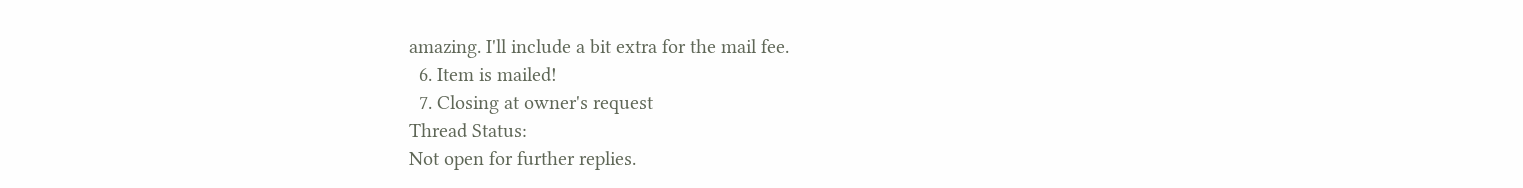amazing. I'll include a bit extra for the mail fee.
  6. Item is mailed!
  7. Closing at owner's request
Thread Status:
Not open for further replies.